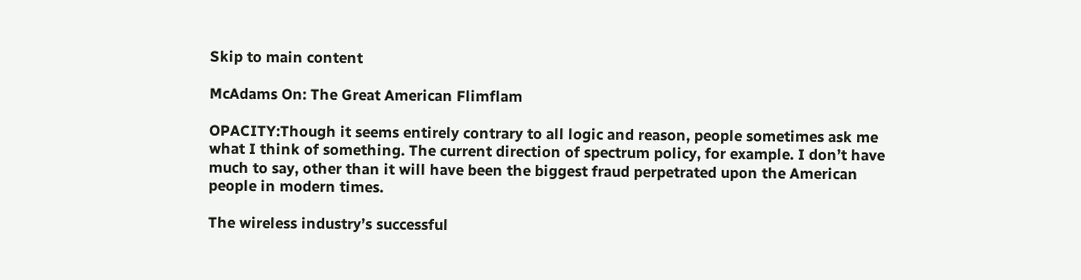Skip to main content

McAdams On: The Great American Flimflam

OPACITY:Though it seems entirely contrary to all logic and reason, people sometimes ask me what I think of something. The current direction of spectrum policy, for example. I don’t have much to say, other than it will have been the biggest fraud perpetrated upon the American people in modern times.

The wireless industry’s successful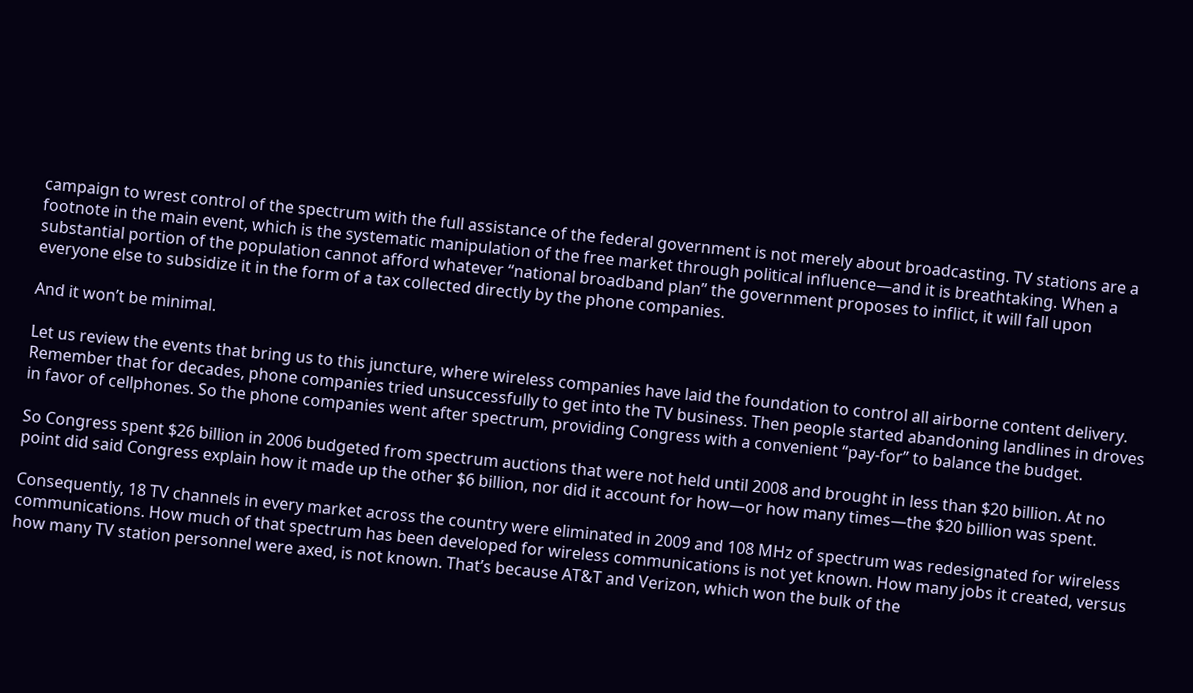campaign to wrest control of the spectrum with the full assistance of the federal government is not merely about broadcasting. TV stations are a footnote in the main event, which is the systematic manipulation of the free market through political influence—and it is breathtaking. When a substantial portion of the population cannot afford whatever “national broadband plan” the government proposes to inflict, it will fall upon everyone else to subsidize it in the form of a tax collected directly by the phone companies.

And it won’t be minimal.

Let us review the events that bring us to this juncture, where wireless companies have laid the foundation to control all airborne content delivery. Remember that for decades, phone companies tried unsuccessfully to get into the TV business. Then people started abandoning landlines in droves in favor of cellphones. So the phone companies went after spectrum, providing Congress with a convenient “pay-for” to balance the budget.

So Congress spent $26 billion in 2006 budgeted from spectrum auctions that were not held until 2008 and brought in less than $20 billion. At no point did said Congress explain how it made up the other $6 billion, nor did it account for how—or how many times—the $20 billion was spent.

Consequently, 18 TV channels in every market across the country were eliminated in 2009 and 108 MHz of spectrum was redesignated for wireless communications. How much of that spectrum has been developed for wireless communications is not yet known. How many jobs it created, versus how many TV station personnel were axed, is not known. That’s because AT&T and Verizon, which won the bulk of the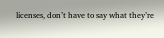licenses, don’t have to say what they’re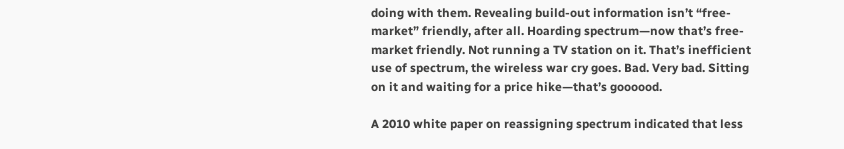doing with them. Revealing build-out information isn’t “free-market” friendly, after all. Hoarding spectrum—now that’s free-market friendly. Not running a TV station on it. That’s inefficient use of spectrum, the wireless war cry goes. Bad. Very bad. Sitting on it and waiting for a price hike—that’s goooood.

A 2010 white paper on reassigning spectrum indicated that less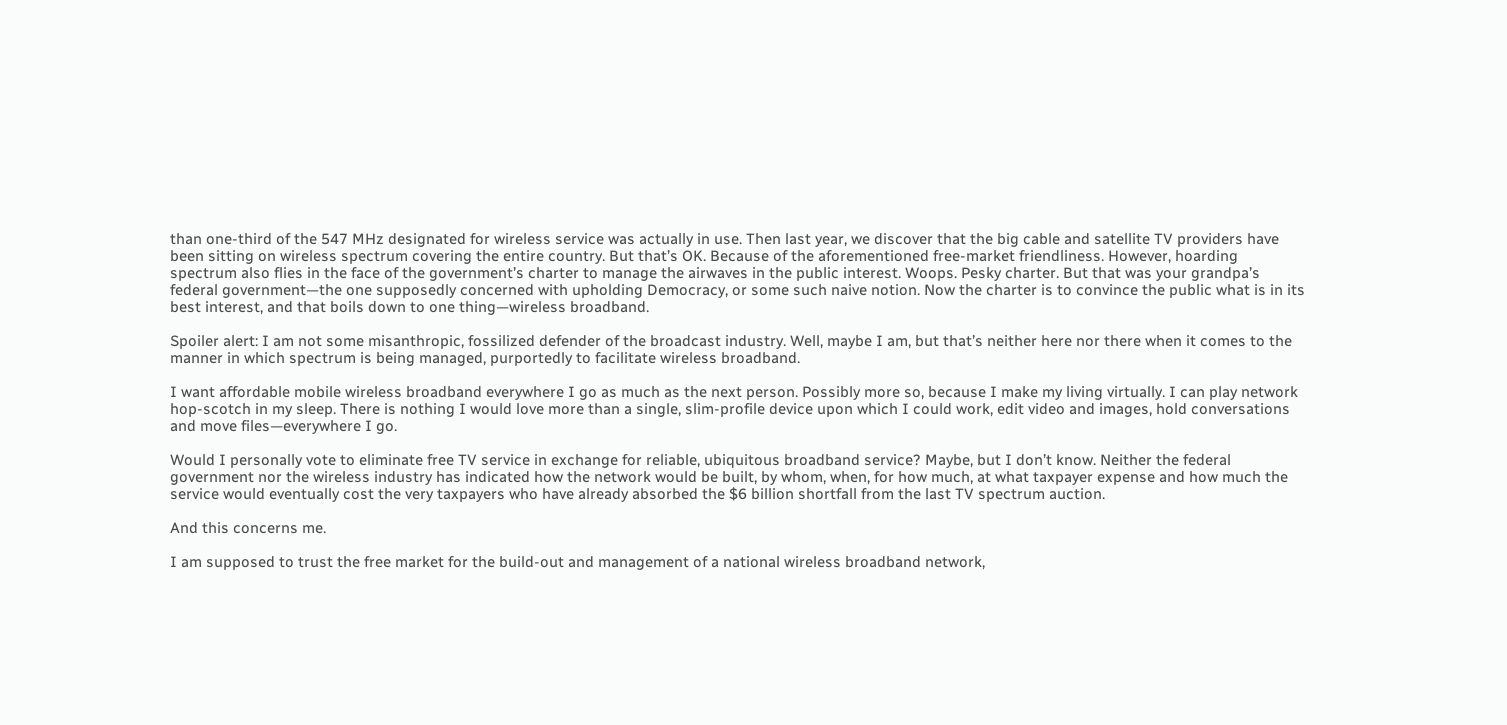than one-third of the 547 MHz designated for wireless service was actually in use. Then last year, we discover that the big cable and satellite TV providers have been sitting on wireless spectrum covering the entire country. But that’s OK. Because of the aforementioned free-market friendliness. However, hoarding spectrum also flies in the face of the government’s charter to manage the airwaves in the public interest. Woops. Pesky charter. But that was your grandpa’s federal government—the one supposedly concerned with upholding Democracy, or some such naive notion. Now the charter is to convince the public what is in its best interest, and that boils down to one thing—wireless broadband.

Spoiler alert: I am not some misanthropic, fossilized defender of the broadcast industry. Well, maybe I am, but that’s neither here nor there when it comes to the manner in which spectrum is being managed, purportedly to facilitate wireless broadband.

I want affordable mobile wireless broadband everywhere I go as much as the next person. Possibly more so, because I make my living virtually. I can play network hop-scotch in my sleep. There is nothing I would love more than a single, slim-profile device upon which I could work, edit video and images, hold conversations and move files—everywhere I go.

Would I personally vote to eliminate free TV service in exchange for reliable, ubiquitous broadband service? Maybe, but I don’t know. Neither the federal government nor the wireless industry has indicated how the network would be built, by whom, when, for how much, at what taxpayer expense and how much the service would eventually cost the very taxpayers who have already absorbed the $6 billion shortfall from the last TV spectrum auction.

And this concerns me.

I am supposed to trust the free market for the build-out and management of a national wireless broadband network,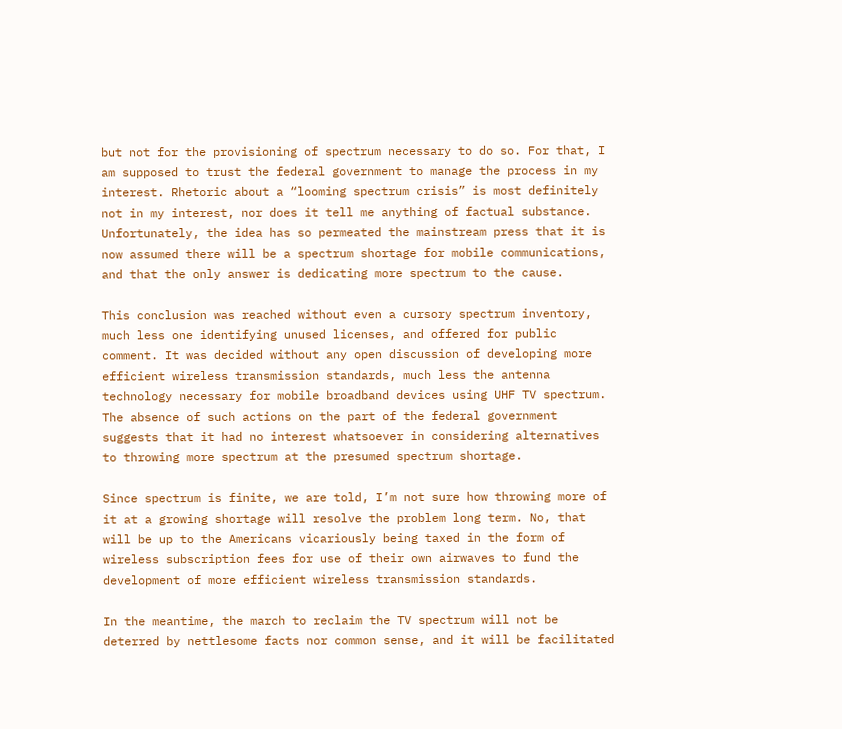but not for the provisioning of spectrum necessary to do so. For that, I am supposed to trust the federal government to manage the process in my interest. Rhetoric about a “looming spectrum crisis” is most definitely not in my interest, nor does it tell me anything of factual substance. Unfortunately, the idea has so permeated the mainstream press that it is now assumed there will be a spectrum shortage for mobile communications, and that the only answer is dedicating more spectrum to the cause.

This conclusion was reached without even a cursory spectrum inventory, much less one identifying unused licenses, and offered for public comment. It was decided without any open discussion of developing more efficient wireless transmission standards, much less the antenna technology necessary for mobile broadband devices using UHF TV spectrum. The absence of such actions on the part of the federal government suggests that it had no interest whatsoever in considering alternatives to throwing more spectrum at the presumed spectrum shortage.

Since spectrum is finite, we are told, I’m not sure how throwing more of it at a growing shortage will resolve the problem long term. No, that will be up to the Americans vicariously being taxed in the form of wireless subscription fees for use of their own airwaves to fund the development of more efficient wireless transmission standards.

In the meantime, the march to reclaim the TV spectrum will not be deterred by nettlesome facts nor common sense, and it will be facilitated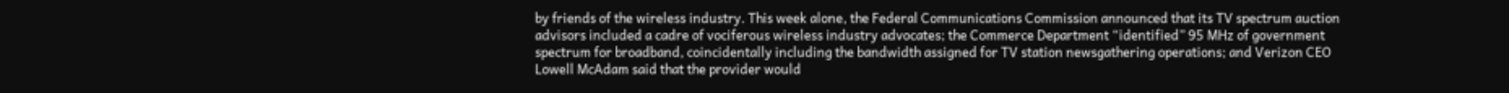by friends of the wireless industry. This week alone, the Federal Communications Commission announced that its TV spectrum auction advisors included a cadre of vociferous wireless industry advocates; the Commerce Department “identified” 95 MHz of government spectrum for broadband, coincidentally including the bandwidth assigned for TV station newsgathering operations; and Verizon CEO Lowell McAdam said that the provider would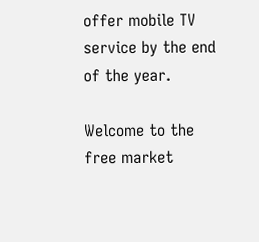offer mobile TV service by the end of the year.

Welcome to the free market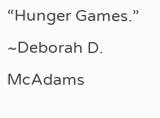“Hunger Games.”
~Deborah D. McAdams